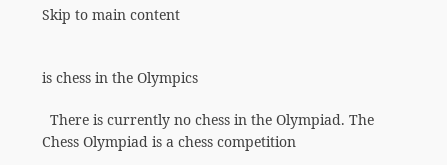Skip to main content


is chess in the Olympics

  There is currently no chess in the Olympiad. The Chess Olympiad is a chess competition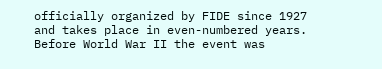officially organized by FIDE since 1927 and takes place in even-numbered years. Before World War II the event was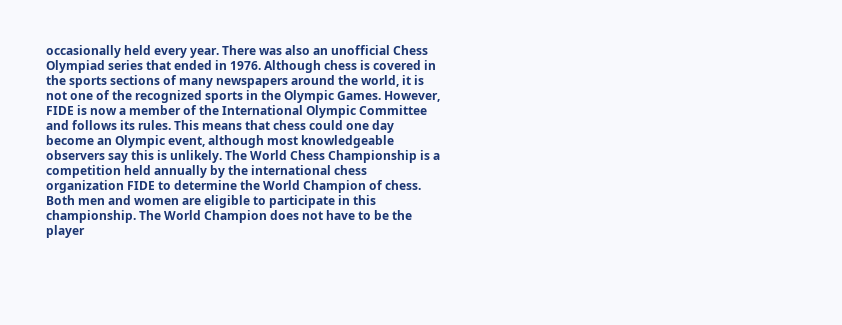occasionally held every year. There was also an unofficial Chess Olympiad series that ended in 1976. Although chess is covered in the sports sections of many newspapers around the world, it is not one of the recognized sports in the Olympic Games. However, FIDE is now a member of the International Olympic Committee and follows its rules. This means that chess could one day become an Olympic event, although most knowledgeable observers say this is unlikely. The World Chess Championship is a competition held annually by the international chess organization FIDE to determine the World Champion of chess. Both men and women are eligible to participate in this championship. The World Champion does not have to be the player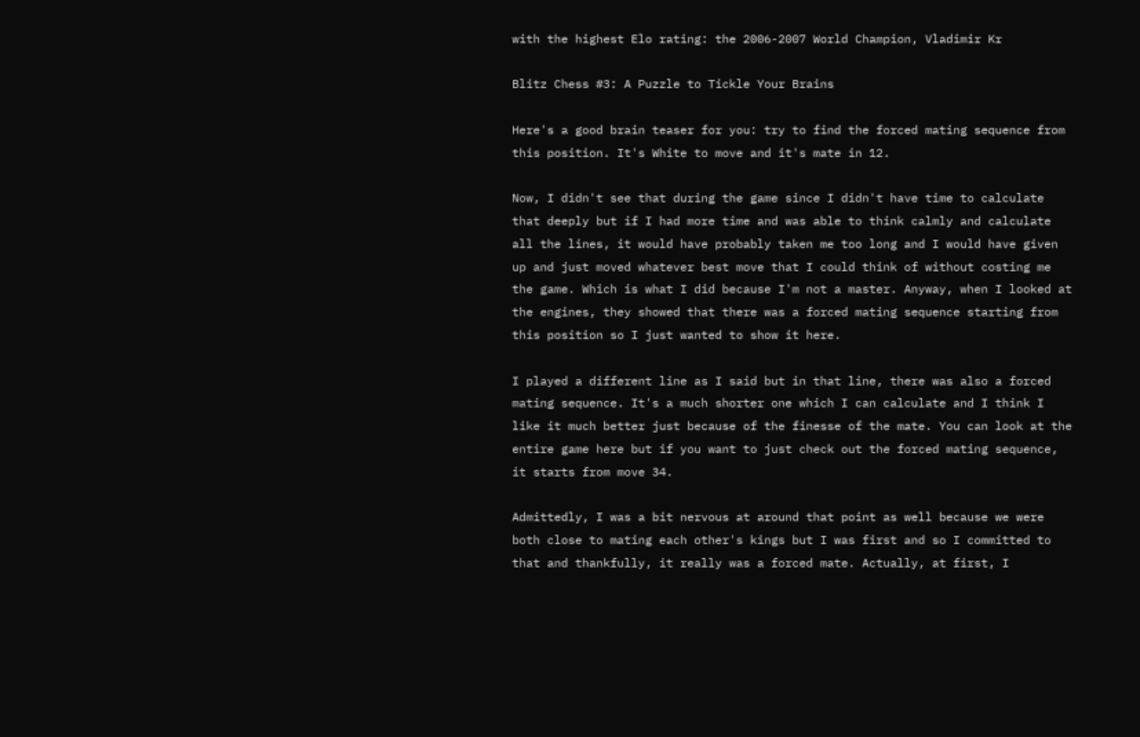with the highest Elo rating: the 2006-2007 World Champion, Vladimir Kr

Blitz Chess #3: A Puzzle to Tickle Your Brains

Here's a good brain teaser for you: try to find the forced mating sequence from this position. It's White to move and it's mate in 12.

Now, I didn't see that during the game since I didn't have time to calculate that deeply but if I had more time and was able to think calmly and calculate all the lines, it would have probably taken me too long and I would have given up and just moved whatever best move that I could think of without costing me the game. Which is what I did because I'm not a master. Anyway, when I looked at the engines, they showed that there was a forced mating sequence starting from this position so I just wanted to show it here.

I played a different line as I said but in that line, there was also a forced mating sequence. It's a much shorter one which I can calculate and I think I like it much better just because of the finesse of the mate. You can look at the entire game here but if you want to just check out the forced mating sequence, it starts from move 34.

Admittedly, I was a bit nervous at around that point as well because we were both close to mating each other's kings but I was first and so I committed to that and thankfully, it really was a forced mate. Actually, at first, I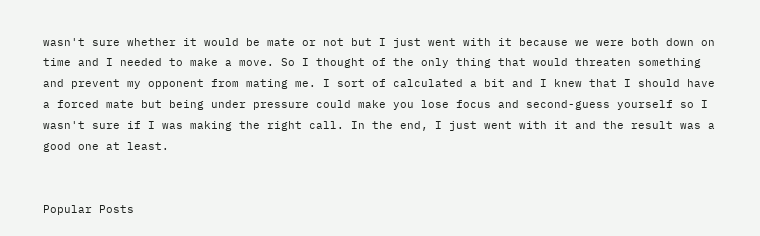wasn't sure whether it would be mate or not but I just went with it because we were both down on time and I needed to make a move. So I thought of the only thing that would threaten something and prevent my opponent from mating me. I sort of calculated a bit and I knew that I should have a forced mate but being under pressure could make you lose focus and second-guess yourself so I wasn't sure if I was making the right call. In the end, I just went with it and the result was a good one at least.


Popular Posts